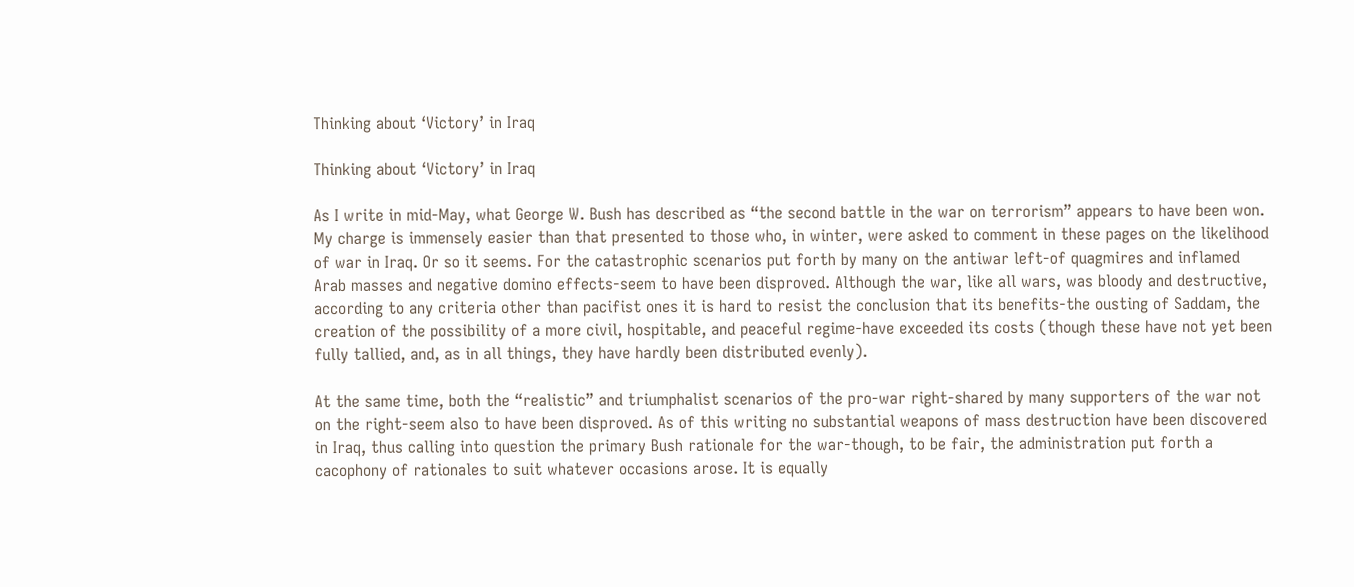Thinking about ‘Victory’ in Iraq

Thinking about ‘Victory’ in Iraq

As I write in mid-May, what George W. Bush has described as “the second battle in the war on terrorism” appears to have been won. My charge is immensely easier than that presented to those who, in winter, were asked to comment in these pages on the likelihood of war in Iraq. Or so it seems. For the catastrophic scenarios put forth by many on the antiwar left-of quagmires and inflamed Arab masses and negative domino effects-seem to have been disproved. Although the war, like all wars, was bloody and destructive, according to any criteria other than pacifist ones it is hard to resist the conclusion that its benefits-the ousting of Saddam, the creation of the possibility of a more civil, hospitable, and peaceful regime-have exceeded its costs (though these have not yet been fully tallied, and, as in all things, they have hardly been distributed evenly).

At the same time, both the “realistic” and triumphalist scenarios of the pro-war right-shared by many supporters of the war not on the right-seem also to have been disproved. As of this writing no substantial weapons of mass destruction have been discovered in Iraq, thus calling into question the primary Bush rationale for the war-though, to be fair, the administration put forth a cacophony of rationales to suit whatever occasions arose. It is equally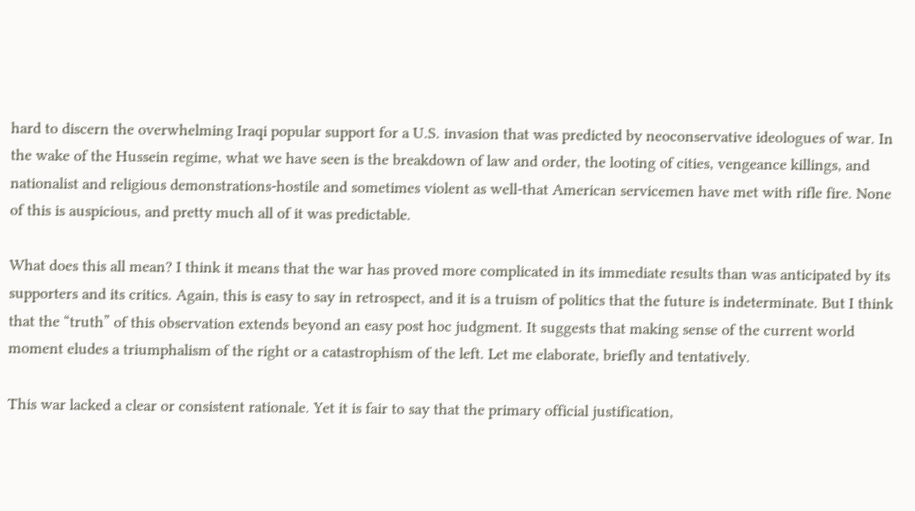hard to discern the overwhelming Iraqi popular support for a U.S. invasion that was predicted by neoconservative ideologues of war. In the wake of the Hussein regime, what we have seen is the breakdown of law and order, the looting of cities, vengeance killings, and nationalist and religious demonstrations-hostile and sometimes violent as well-that American servicemen have met with rifle fire. None of this is auspicious, and pretty much all of it was predictable.

What does this all mean? I think it means that the war has proved more complicated in its immediate results than was anticipated by its supporters and its critics. Again, this is easy to say in retrospect, and it is a truism of politics that the future is indeterminate. But I think that the “truth” of this observation extends beyond an easy post hoc judgment. It suggests that making sense of the current world moment eludes a triumphalism of the right or a catastrophism of the left. Let me elaborate, briefly and tentatively.

This war lacked a clear or consistent rationale. Yet it is fair to say that the primary official justification,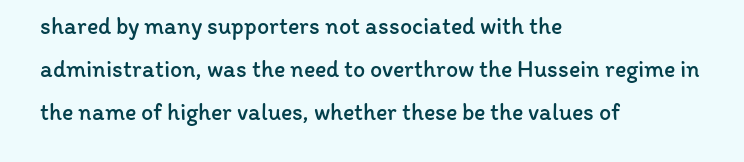shared by many supporters not associated with the administration, was the need to overthrow the Hussein regime in the name of higher values, whether these be the values of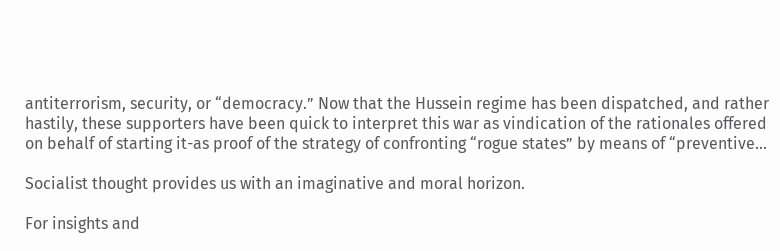antiterrorism, security, or “democracy.” Now that the Hussein regime has been dispatched, and rather hastily, these supporters have been quick to interpret this war as vindication of the rationales offered on behalf of starting it-as proof of the strategy of confronting “rogue states” by means of “preventive...

Socialist thought provides us with an imaginative and moral horizon.

For insights and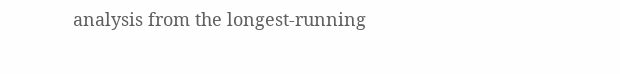analysis from the longest-running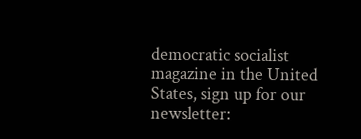democratic socialist magazine in the United States, sign up for our newsletter: